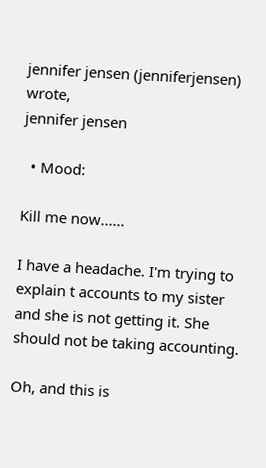jennifer jensen (jenniferjensen) wrote,
jennifer jensen

  • Mood:

Kill me now......

I have a headache. I'm trying to explain t accounts to my sister and she is not getting it. She should not be taking accounting.

Oh, and this is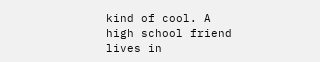kind of cool. A high school friend lives in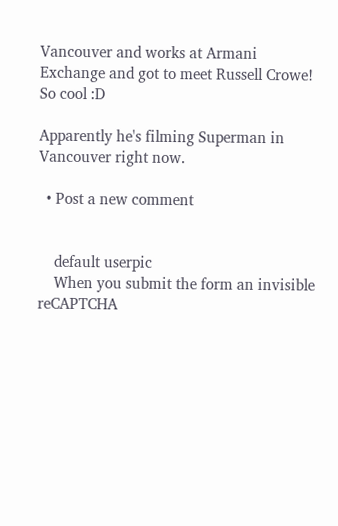Vancouver and works at Armani Exchange and got to meet Russell Crowe! So cool :D

Apparently he's filming Superman in Vancouver right now.

  • Post a new comment


    default userpic
    When you submit the form an invisible reCAPTCHA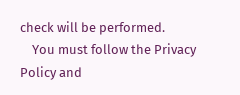check will be performed.
    You must follow the Privacy Policy and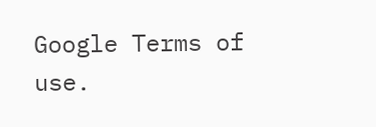Google Terms of use.